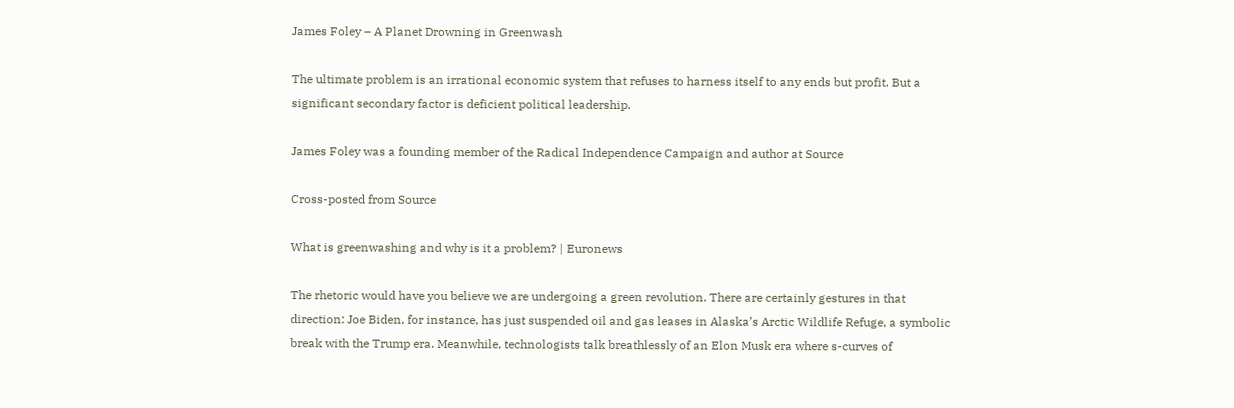James Foley – A Planet Drowning in Greenwash

The ultimate problem is an irrational economic system that refuses to harness itself to any ends but profit. But a significant secondary factor is deficient political leadership.

James Foley was a founding member of the Radical Independence Campaign and author at Source

Cross-posted from Source

What is greenwashing and why is it a problem? | Euronews

The rhetoric would have you believe we are undergoing a green revolution. There are certainly gestures in that direction: Joe Biden, for instance, has just suspended oil and gas leases in Alaska’s Arctic Wildlife Refuge, a symbolic break with the Trump era. Meanwhile, technologists talk breathlessly of an Elon Musk era where s-curves of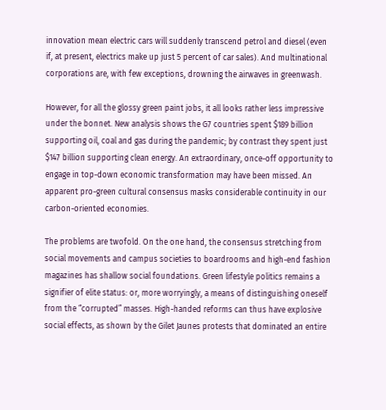innovation mean electric cars will suddenly transcend petrol and diesel (even if, at present, electrics make up just 5 percent of car sales). And multinational corporations are, with few exceptions, drowning the airwaves in greenwash.

However, for all the glossy green paint jobs, it all looks rather less impressive under the bonnet. New analysis shows the G7 countries spent $189 billion supporting oil, coal and gas during the pandemic; by contrast they spent just $147 billion supporting clean energy. An extraordinary, once-off opportunity to engage in top-down economic transformation may have been missed. An apparent pro-green cultural consensus masks considerable continuity in our carbon-oriented economies.

The problems are twofold. On the one hand, the consensus stretching from social movements and campus societies to boardrooms and high-end fashion magazines has shallow social foundations. Green lifestyle politics remains a signifier of elite status: or, more worryingly, a means of distinguishing oneself from the “corrupted” masses. High-handed reforms can thus have explosive social effects, as shown by the Gilet Jaunes protests that dominated an entire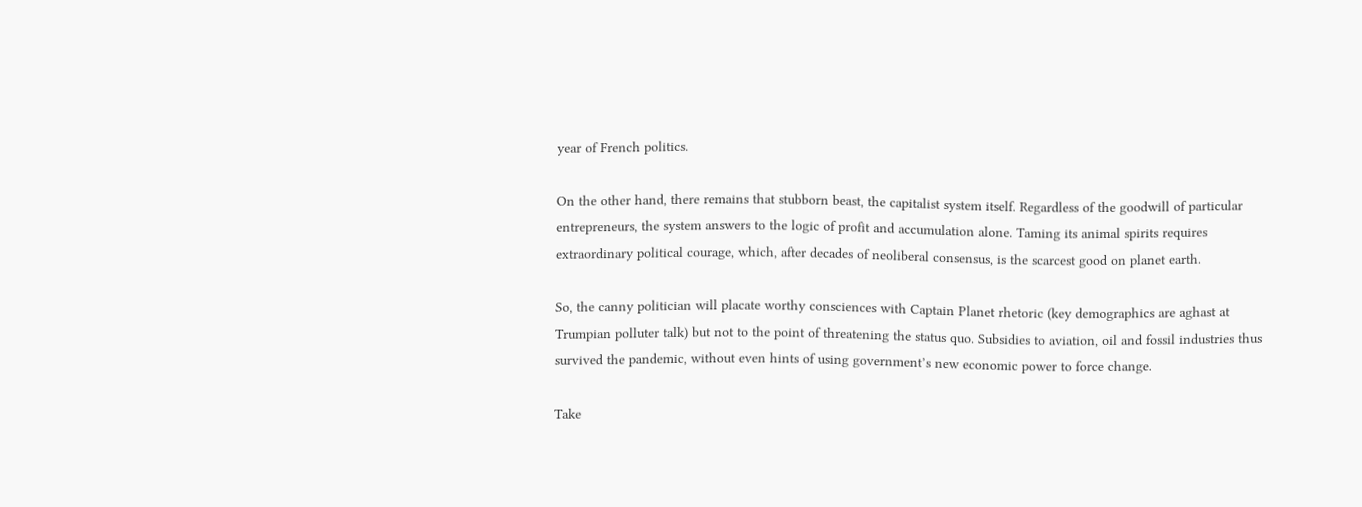year of French politics.

On the other hand, there remains that stubborn beast, the capitalist system itself. Regardless of the goodwill of particular entrepreneurs, the system answers to the logic of profit and accumulation alone. Taming its animal spirits requires extraordinary political courage, which, after decades of neoliberal consensus, is the scarcest good on planet earth.

So, the canny politician will placate worthy consciences with Captain Planet rhetoric (key demographics are aghast at Trumpian polluter talk) but not to the point of threatening the status quo. Subsidies to aviation, oil and fossil industries thus survived the pandemic, without even hints of using government’s new economic power to force change.

Take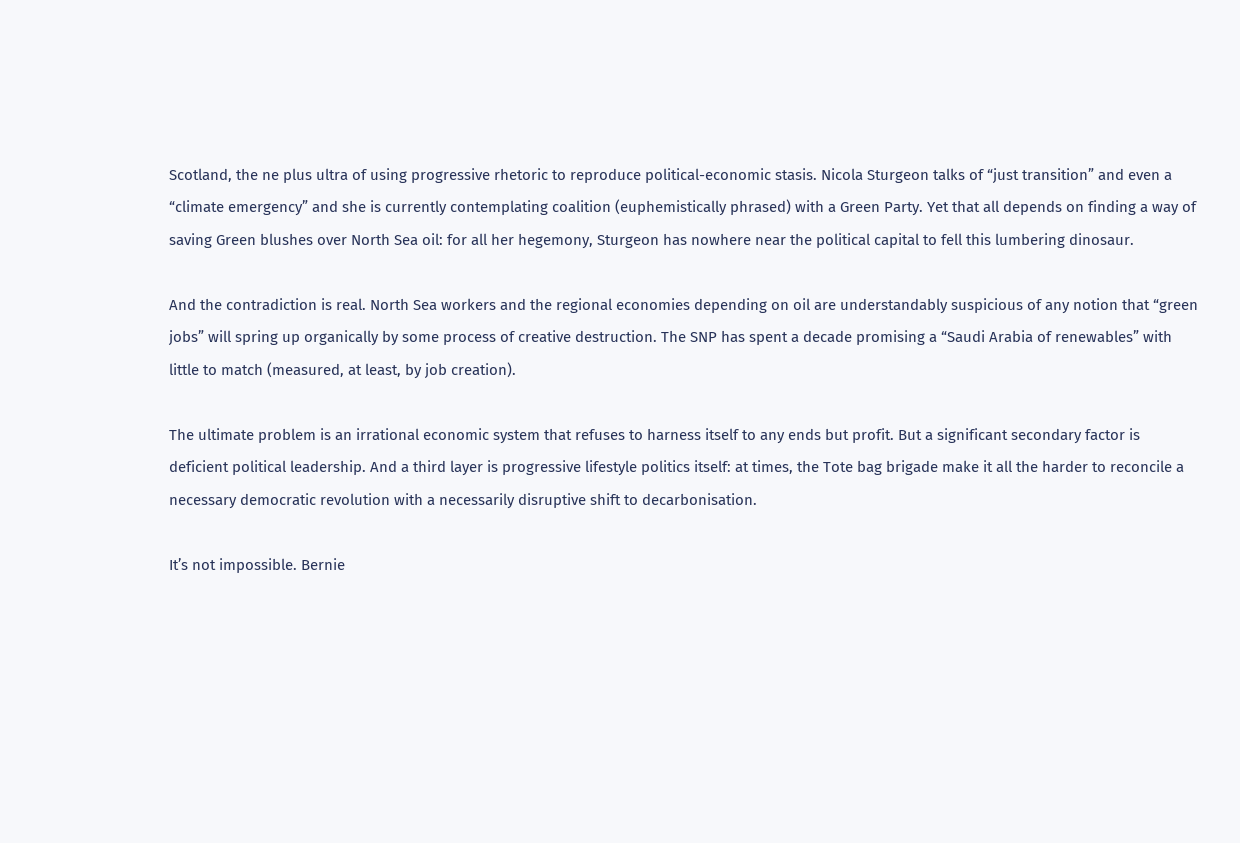Scotland, the ne plus ultra of using progressive rhetoric to reproduce political-economic stasis. Nicola Sturgeon talks of “just transition” and even a “climate emergency” and she is currently contemplating coalition (euphemistically phrased) with a Green Party. Yet that all depends on finding a way of saving Green blushes over North Sea oil: for all her hegemony, Sturgeon has nowhere near the political capital to fell this lumbering dinosaur.

And the contradiction is real. North Sea workers and the regional economies depending on oil are understandably suspicious of any notion that “green jobs” will spring up organically by some process of creative destruction. The SNP has spent a decade promising a “Saudi Arabia of renewables” with little to match (measured, at least, by job creation).

The ultimate problem is an irrational economic system that refuses to harness itself to any ends but profit. But a significant secondary factor is deficient political leadership. And a third layer is progressive lifestyle politics itself: at times, the Tote bag brigade make it all the harder to reconcile a necessary democratic revolution with a necessarily disruptive shift to decarbonisation.

It’s not impossible. Bernie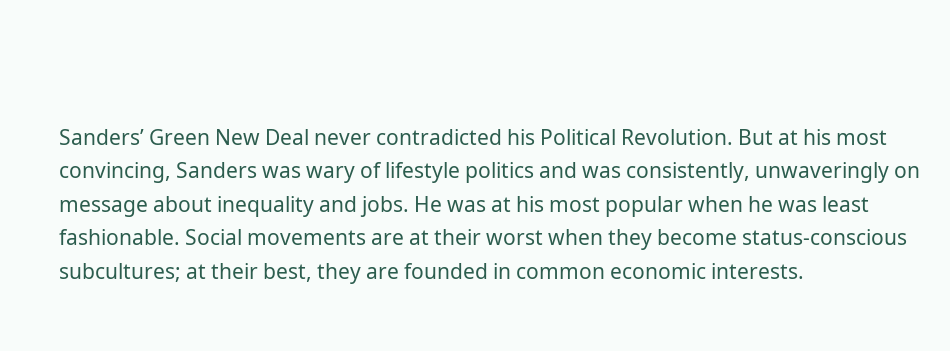Sanders’ Green New Deal never contradicted his Political Revolution. But at his most convincing, Sanders was wary of lifestyle politics and was consistently, unwaveringly on message about inequality and jobs. He was at his most popular when he was least fashionable. Social movements are at their worst when they become status-conscious subcultures; at their best, they are founded in common economic interests.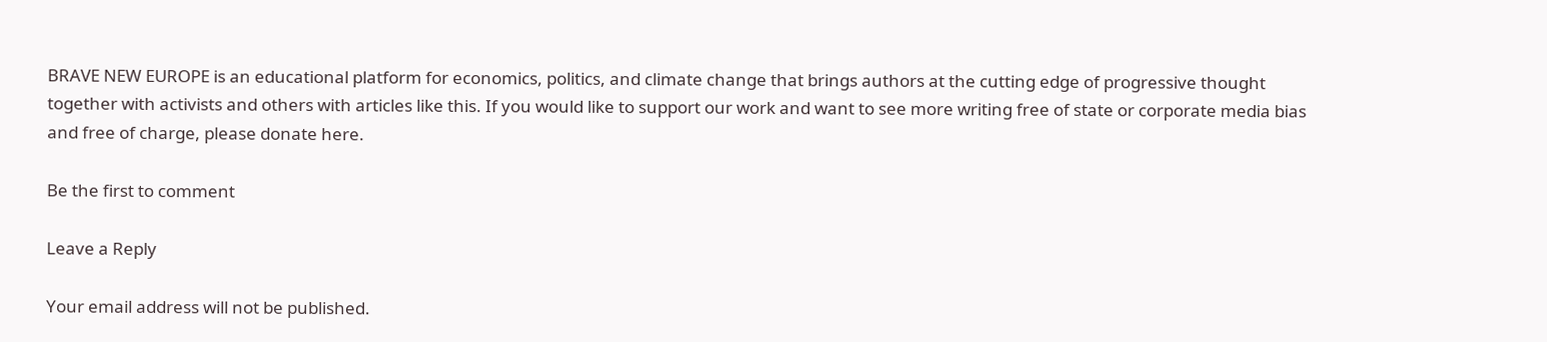BRAVE NEW EUROPE is an educational platform for economics, politics, and climate change that brings authors at the cutting edge of progressive thought together with activists and others with articles like this. If you would like to support our work and want to see more writing free of state or corporate media bias and free of charge, please donate here.

Be the first to comment

Leave a Reply

Your email address will not be published.